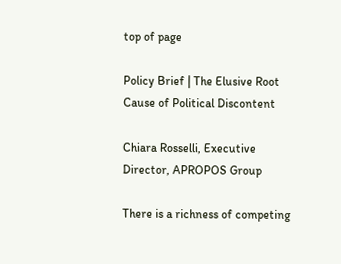top of page

Policy Brief | The Elusive Root Cause of Political Discontent

Chiara Rosselli, Executive Director, APROPOS Group

There is a richness of competing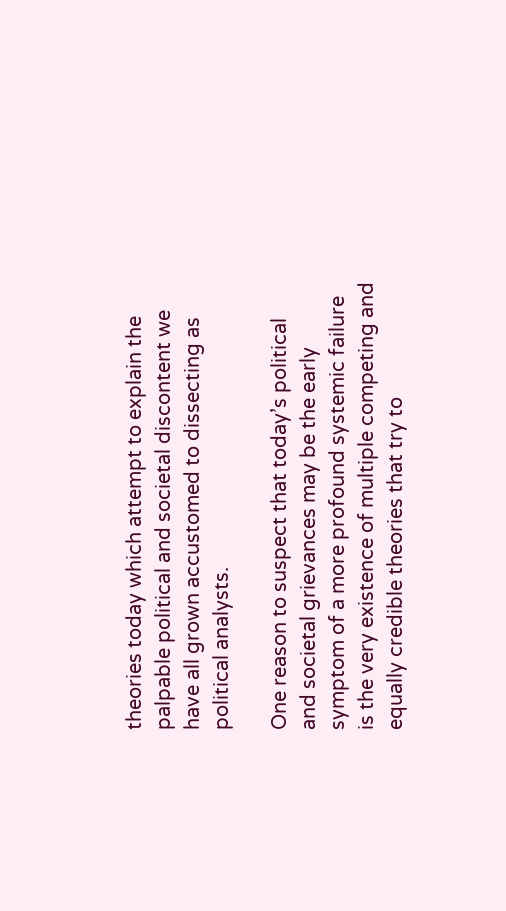theories today which attempt to explain the palpable political and societal discontent we have all grown accustomed to dissecting as political analysts.

One reason to suspect that today’s political and societal grievances may be the early symptom of a more profound systemic failure is the very existence of multiple competing and equally credible theories that try to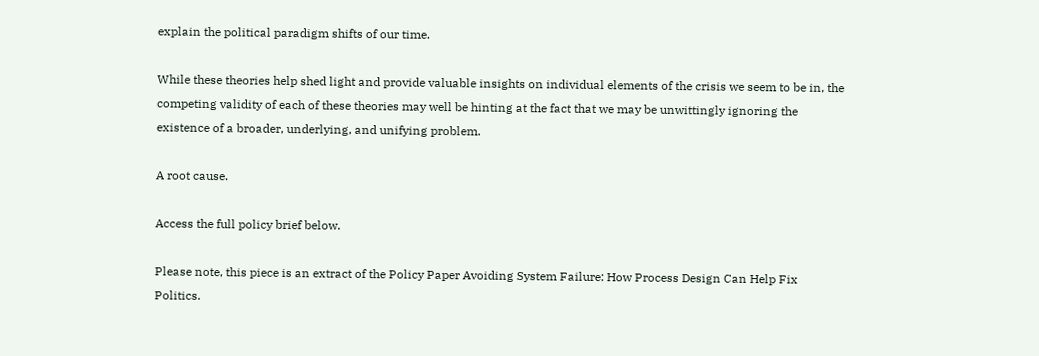explain the political paradigm shifts of our time.

While these theories help shed light and provide valuable insights on individual elements of the crisis we seem to be in, the competing validity of each of these theories may well be hinting at the fact that we may be unwittingly ignoring the existence of a broader, underlying, and unifying problem.

A root cause.

Access the full policy brief below.

Please note, this piece is an extract of the Policy Paper Avoiding System Failure: How Process Design Can Help Fix Politics.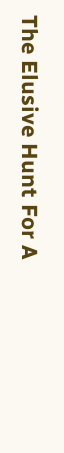The Elusive Hunt For A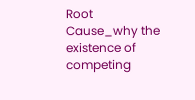Root Cause_why the existence of competing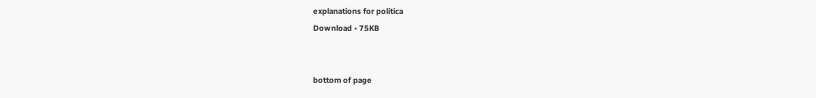explanations for politica
Download • 75KB


bottom of page